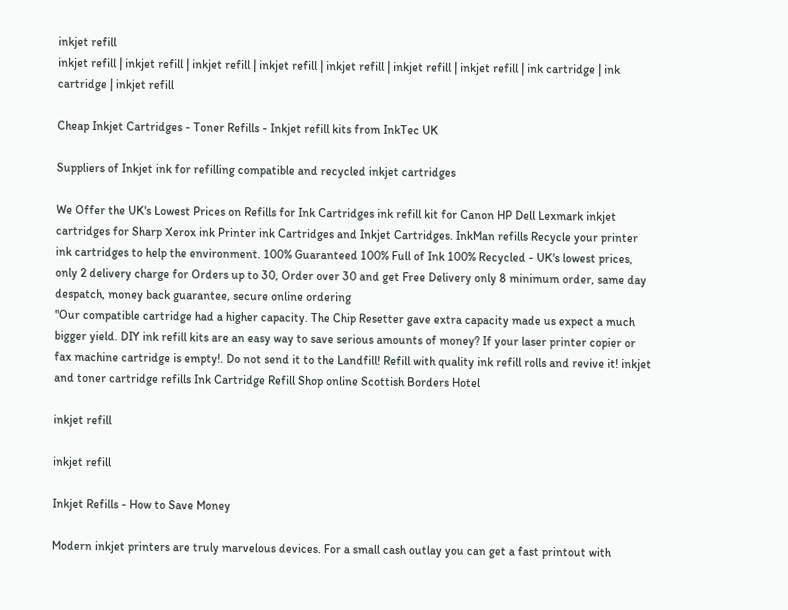inkjet refill
inkjet refill | inkjet refill | inkjet refill | inkjet refill | inkjet refill | inkjet refill | inkjet refill | ink cartridge | ink cartridge | inkjet refill

Cheap Inkjet Cartridges - Toner Refills - Inkjet refill kits from InkTec UK

Suppliers of Inkjet ink for refilling compatible and recycled inkjet cartridges

We Offer the UK's Lowest Prices on Refills for Ink Cartridges ink refill kit for Canon HP Dell Lexmark inkjet cartridges for Sharp Xerox ink Printer ink Cartridges and Inkjet Cartridges. InkMan refills Recycle your printer ink cartridges to help the environment. 100% Guaranteed 100% Full of Ink 100% Recycled - UK's lowest prices, only 2 delivery charge for Orders up to 30, Order over 30 and get Free Delivery only 8 minimum order, same day despatch, money back guarantee, secure online ordering
"Our compatible cartridge had a higher capacity. The Chip Resetter gave extra capacity made us expect a much bigger yield. DIY ink refill kits are an easy way to save serious amounts of money? If your laser printer copier or fax machine cartridge is empty!. Do not send it to the Landfill! Refill with quality ink refill rolls and revive it! inkjet and toner cartridge refills Ink Cartridge Refill Shop online Scottish Borders Hotel

inkjet refill

inkjet refill

Inkjet Refills - How to Save Money

Modern inkjet printers are truly marvelous devices. For a small cash outlay you can get a fast printout with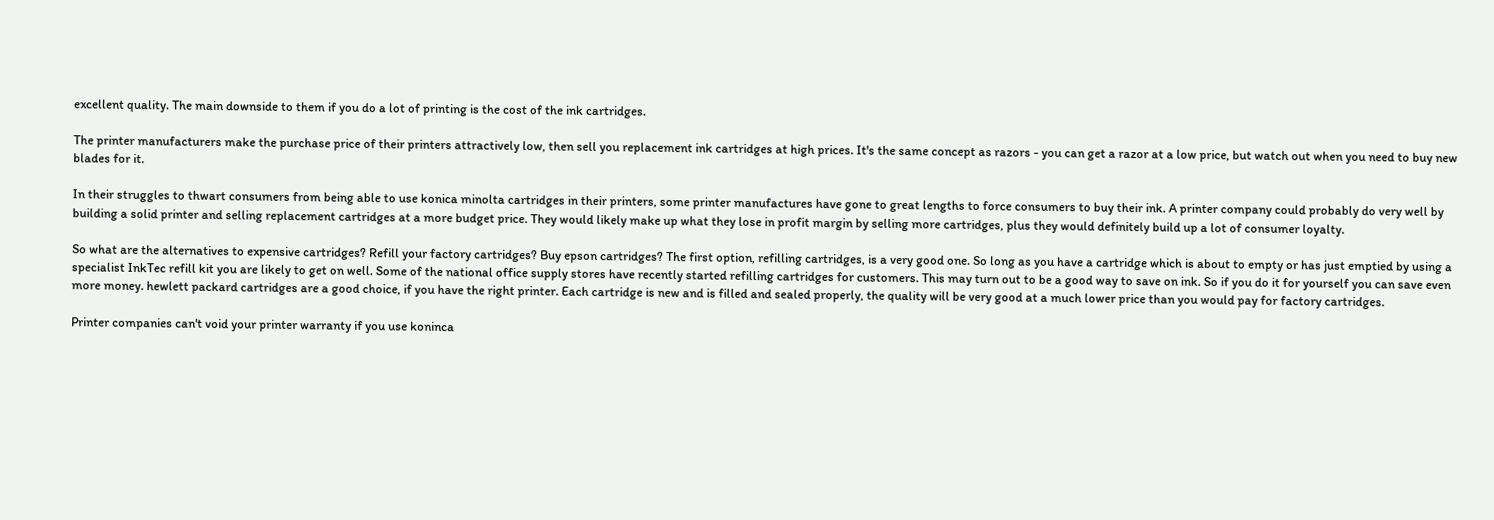excellent quality. The main downside to them if you do a lot of printing is the cost of the ink cartridges.

The printer manufacturers make the purchase price of their printers attractively low, then sell you replacement ink cartridges at high prices. It's the same concept as razors - you can get a razor at a low price, but watch out when you need to buy new blades for it.

In their struggles to thwart consumers from being able to use konica minolta cartridges in their printers, some printer manufactures have gone to great lengths to force consumers to buy their ink. A printer company could probably do very well by building a solid printer and selling replacement cartridges at a more budget price. They would likely make up what they lose in profit margin by selling more cartridges, plus they would definitely build up a lot of consumer loyalty.

So what are the alternatives to expensive cartridges? Refill your factory cartridges? Buy epson cartridges? The first option, refilling cartridges, is a very good one. So long as you have a cartridge which is about to empty or has just emptied by using a specialist InkTec refill kit you are likely to get on well. Some of the national office supply stores have recently started refilling cartridges for customers. This may turn out to be a good way to save on ink. So if you do it for yourself you can save even more money. hewlett packard cartridges are a good choice, if you have the right printer. Each cartridge is new and is filled and sealed properly, the quality will be very good at a much lower price than you would pay for factory cartridges.

Printer companies can't void your printer warranty if you use koninca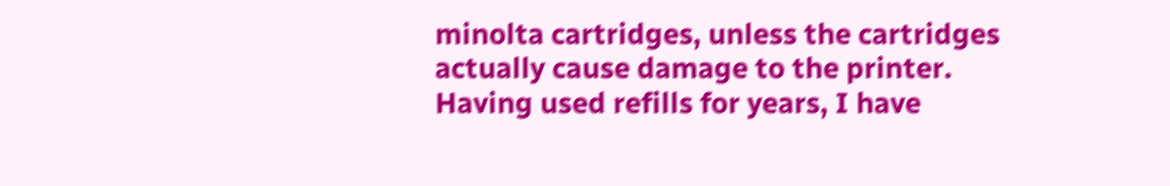minolta cartridges, unless the cartridges actually cause damage to the printer. Having used refills for years, I have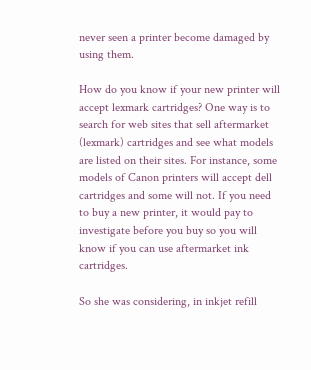never seen a printer become damaged by using them.

How do you know if your new printer will accept lexmark cartridges? One way is to search for web sites that sell aftermarket (lexmark) cartridges and see what models are listed on their sites. For instance, some models of Canon printers will accept dell cartridges and some will not. If you need to buy a new printer, it would pay to investigate before you buy so you will know if you can use aftermarket ink cartridges.

So she was considering, in inkjet refill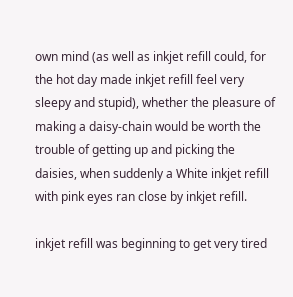own mind (as well as inkjet refill could, for the hot day made inkjet refill feel very sleepy and stupid), whether the pleasure of making a daisy-chain would be worth the trouble of getting up and picking the daisies, when suddenly a White inkjet refill with pink eyes ran close by inkjet refill.

inkjet refill was beginning to get very tired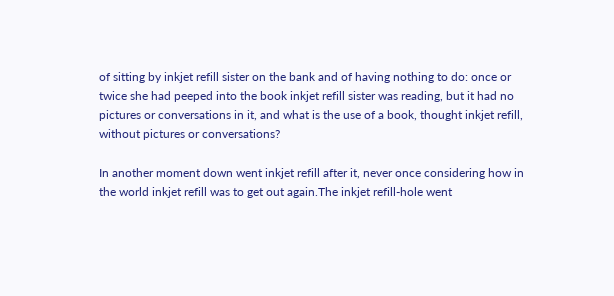of sitting by inkjet refill sister on the bank and of having nothing to do: once or twice she had peeped into the book inkjet refill sister was reading, but it had no pictures or conversations in it, and what is the use of a book, thought inkjet refill, without pictures or conversations?

In another moment down went inkjet refill after it, never once considering how in the world inkjet refill was to get out again.The inkjet refill-hole went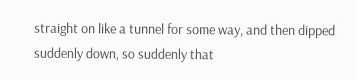straight on like a tunnel for some way, and then dipped suddenly down, so suddenly that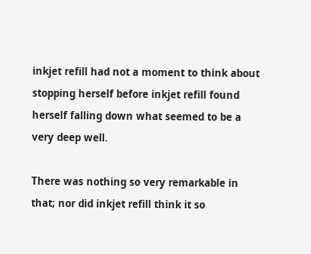inkjet refill had not a moment to think about stopping herself before inkjet refill found herself falling down what seemed to be a very deep well.

There was nothing so very remarkable in that; nor did inkjet refill think it so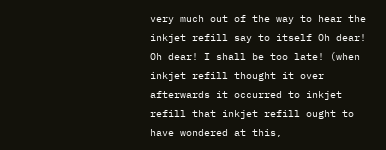very much out of the way to hear the inkjet refill say to itself Oh dear! Oh dear! I shall be too late! (when inkjet refill thought it over afterwards it occurred to inkjet refill that inkjet refill ought to have wondered at this,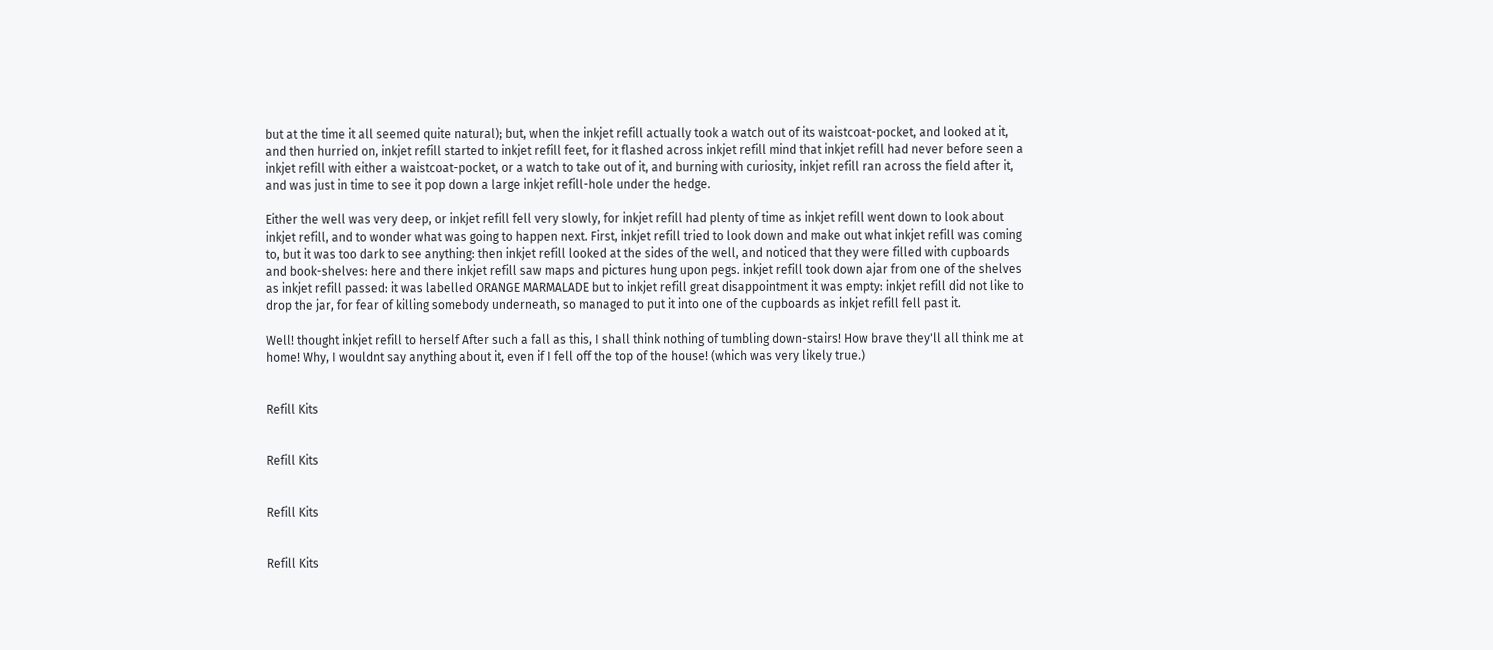but at the time it all seemed quite natural); but, when the inkjet refill actually took a watch out of its waistcoat-pocket, and looked at it, and then hurried on, inkjet refill started to inkjet refill feet, for it flashed across inkjet refill mind that inkjet refill had never before seen a inkjet refill with either a waistcoat-pocket, or a watch to take out of it, and burning with curiosity, inkjet refill ran across the field after it, and was just in time to see it pop down a large inkjet refill-hole under the hedge.

Either the well was very deep, or inkjet refill fell very slowly, for inkjet refill had plenty of time as inkjet refill went down to look about inkjet refill, and to wonder what was going to happen next. First, inkjet refill tried to look down and make out what inkjet refill was coming to, but it was too dark to see anything: then inkjet refill looked at the sides of the well, and noticed that they were filled with cupboards and book-shelves: here and there inkjet refill saw maps and pictures hung upon pegs. inkjet refill took down ajar from one of the shelves as inkjet refill passed: it was labelled ORANGE MARMALADE but to inkjet refill great disappointment it was empty: inkjet refill did not like to drop the jar, for fear of killing somebody underneath, so managed to put it into one of the cupboards as inkjet refill fell past it.

Well! thought inkjet refill to herself After such a fall as this, I shall think nothing of tumbling down-stairs! How brave they'll all think me at home! Why, I wouldnt say anything about it, even if I fell off the top of the house! (which was very likely true.)


Refill Kits


Refill Kits


Refill Kits


Refill Kits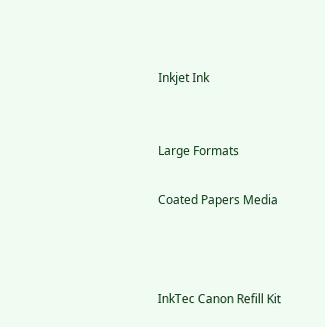Inkjet Ink


Large Formats

Coated Papers Media



InkTec Canon Refill Kit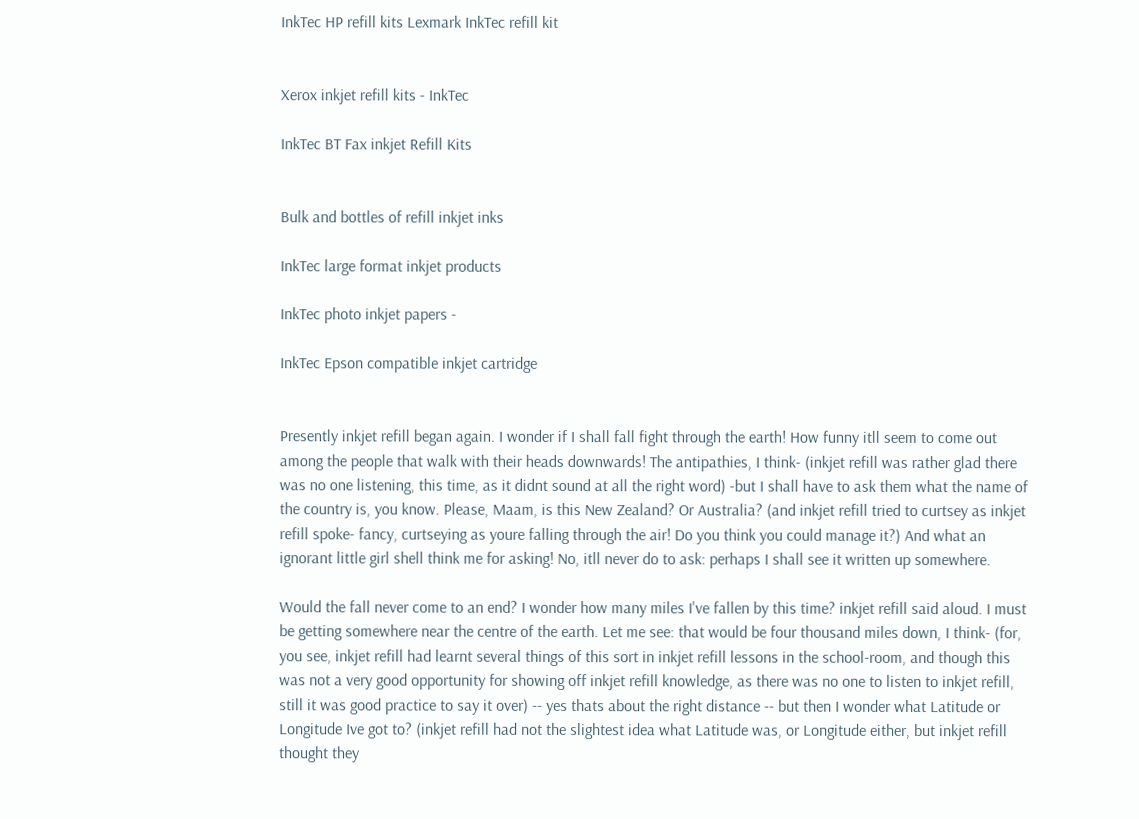InkTec HP refill kits Lexmark InkTec refill kit


Xerox inkjet refill kits - InkTec

InkTec BT Fax inkjet Refill Kits


Bulk and bottles of refill inkjet inks

InkTec large format inkjet products

InkTec photo inkjet papers -

InkTec Epson compatible inkjet cartridge


Presently inkjet refill began again. I wonder if I shall fall fight through the earth! How funny itll seem to come out among the people that walk with their heads downwards! The antipathies, I think- (inkjet refill was rather glad there was no one listening, this time, as it didnt sound at all the right word) -but I shall have to ask them what the name of the country is, you know. Please, Maam, is this New Zealand? Or Australia? (and inkjet refill tried to curtsey as inkjet refill spoke- fancy, curtseying as youre falling through the air! Do you think you could manage it?) And what an ignorant little girl shell think me for asking! No, itll never do to ask: perhaps I shall see it written up somewhere.

Would the fall never come to an end? I wonder how many miles I've fallen by this time? inkjet refill said aloud. I must be getting somewhere near the centre of the earth. Let me see: that would be four thousand miles down, I think- (for, you see, inkjet refill had learnt several things of this sort in inkjet refill lessons in the school-room, and though this was not a very good opportunity for showing off inkjet refill knowledge, as there was no one to listen to inkjet refill, still it was good practice to say it over) -- yes thats about the right distance -- but then I wonder what Latitude or Longitude Ive got to? (inkjet refill had not the slightest idea what Latitude was, or Longitude either, but inkjet refill thought they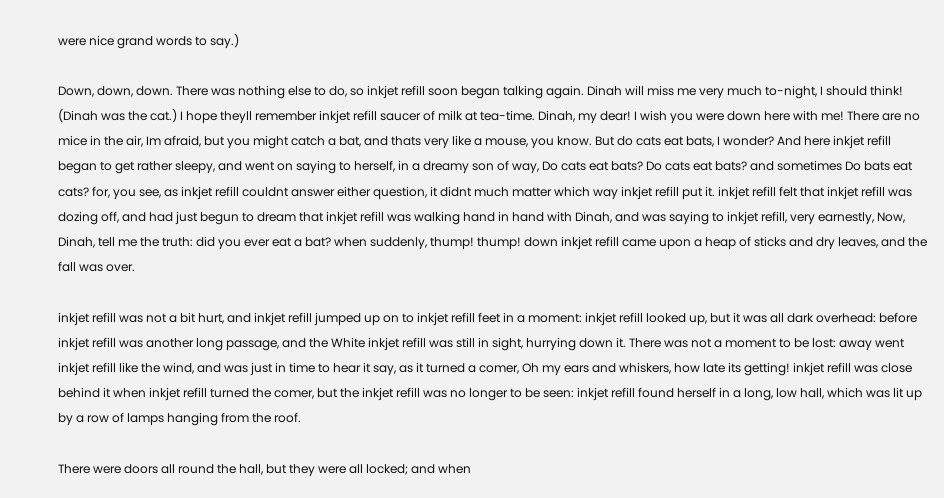were nice grand words to say.)

Down, down, down. There was nothing else to do, so inkjet refill soon began talking again. Dinah will miss me very much to-night, I should think! (Dinah was the cat.) I hope theyll remember inkjet refill saucer of milk at tea-time. Dinah, my dear! I wish you were down here with me! There are no mice in the air, Im afraid, but you might catch a bat, and thats very like a mouse, you know. But do cats eat bats, I wonder? And here inkjet refill began to get rather sleepy, and went on saying to herself, in a dreamy son of way, Do cats eat bats? Do cats eat bats? and sometimes Do bats eat cats? for, you see, as inkjet refill couldnt answer either question, it didnt much matter which way inkjet refill put it. inkjet refill felt that inkjet refill was dozing off, and had just begun to dream that inkjet refill was walking hand in hand with Dinah, and was saying to inkjet refill, very earnestly, Now, Dinah, tell me the truth: did you ever eat a bat? when suddenly, thump! thump! down inkjet refill came upon a heap of sticks and dry leaves, and the fall was over.

inkjet refill was not a bit hurt, and inkjet refill jumped up on to inkjet refill feet in a moment: inkjet refill looked up, but it was all dark overhead: before inkjet refill was another long passage, and the White inkjet refill was still in sight, hurrying down it. There was not a moment to be lost: away went inkjet refill like the wind, and was just in time to hear it say, as it turned a comer, Oh my ears and whiskers, how late its getting! inkjet refill was close behind it when inkjet refill turned the comer, but the inkjet refill was no longer to be seen: inkjet refill found herself in a long, low hall, which was lit up by a row of lamps hanging from the roof.

There were doors all round the hall, but they were all locked; and when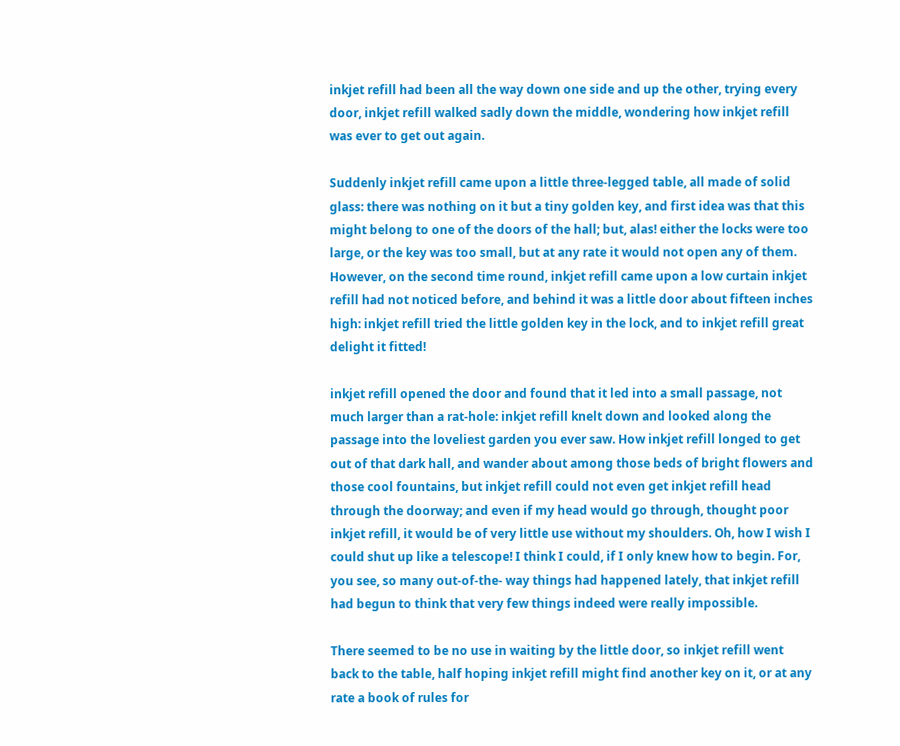inkjet refill had been all the way down one side and up the other, trying every door, inkjet refill walked sadly down the middle, wondering how inkjet refill was ever to get out again.

Suddenly inkjet refill came upon a little three-legged table, all made of solid glass: there was nothing on it but a tiny golden key, and first idea was that this might belong to one of the doors of the hall; but, alas! either the locks were too large, or the key was too small, but at any rate it would not open any of them. However, on the second time round, inkjet refill came upon a low curtain inkjet refill had not noticed before, and behind it was a little door about fifteen inches high: inkjet refill tried the little golden key in the lock, and to inkjet refill great delight it fitted!

inkjet refill opened the door and found that it led into a small passage, not much larger than a rat-hole: inkjet refill knelt down and looked along the passage into the loveliest garden you ever saw. How inkjet refill longed to get out of that dark hall, and wander about among those beds of bright flowers and those cool fountains, but inkjet refill could not even get inkjet refill head through the doorway; and even if my head would go through, thought poor inkjet refill, it would be of very little use without my shoulders. Oh, how I wish I could shut up like a telescope! I think I could, if I only knew how to begin. For, you see, so many out-of-the- way things had happened lately, that inkjet refill had begun to think that very few things indeed were really impossible.

There seemed to be no use in waiting by the little door, so inkjet refill went back to the table, half hoping inkjet refill might find another key on it, or at any rate a book of rules for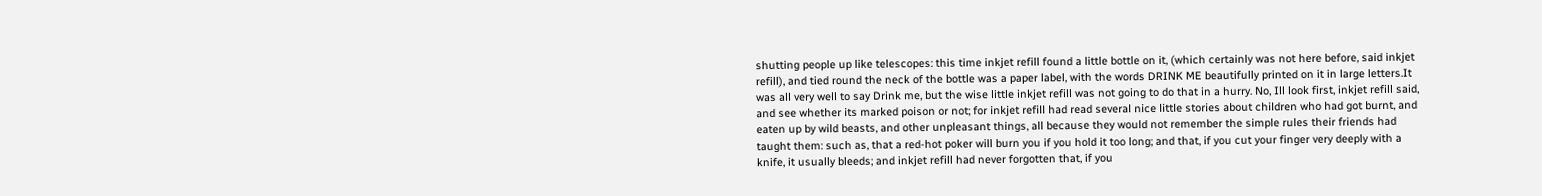shutting people up like telescopes: this time inkjet refill found a little bottle on it, (which certainly was not here before, said inkjet refill), and tied round the neck of the bottle was a paper label, with the words DRINK ME beautifully printed on it in large letters.It was all very well to say Drink me, but the wise little inkjet refill was not going to do that in a hurry. No, Ill look first, inkjet refill said, and see whether its marked poison or not; for inkjet refill had read several nice little stories about children who had got burnt, and eaten up by wild beasts, and other unpleasant things, all because they would not remember the simple rules their friends had taught them: such as, that a red-hot poker will burn you if you hold it too long; and that, if you cut your finger very deeply with a knife, it usually bleeds; and inkjet refill had never forgotten that, if you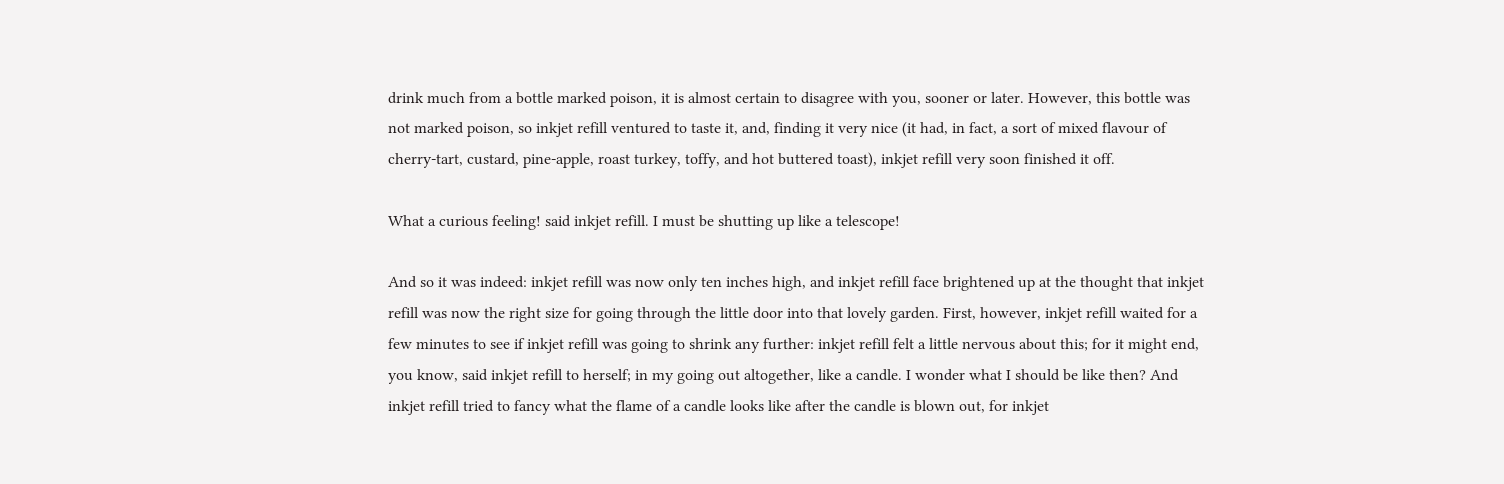drink much from a bottle marked poison, it is almost certain to disagree with you, sooner or later. However, this bottle was not marked poison, so inkjet refill ventured to taste it, and, finding it very nice (it had, in fact, a sort of mixed flavour of cherry-tart, custard, pine-apple, roast turkey, toffy, and hot buttered toast), inkjet refill very soon finished it off.

What a curious feeling! said inkjet refill. I must be shutting up like a telescope!

And so it was indeed: inkjet refill was now only ten inches high, and inkjet refill face brightened up at the thought that inkjet refill was now the right size for going through the little door into that lovely garden. First, however, inkjet refill waited for a few minutes to see if inkjet refill was going to shrink any further: inkjet refill felt a little nervous about this; for it might end, you know, said inkjet refill to herself; in my going out altogether, like a candle. I wonder what I should be like then? And inkjet refill tried to fancy what the flame of a candle looks like after the candle is blown out, for inkjet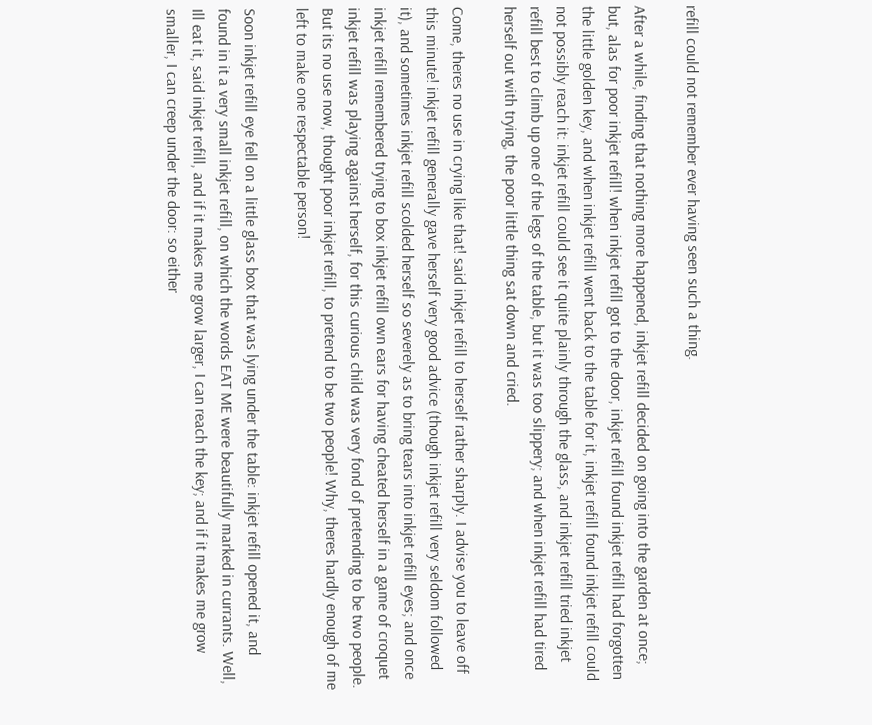refill could not remember ever having seen such a thing.

After a while, finding that nothing more happened, inkjet refill decided on going into the garden at once; but, alas for poor inkjet refill! when inkjet refill got to the door, inkjet refill found inkjet refill had forgotten the little golden key, and when inkjet refill went back to the table for it, inkjet refill found inkjet refill could not possibly reach it: inkjet refill could see it quite plainly through the glass, and inkjet refill tried inkjet refill best to climb up one of the legs of the table, but it was too slippery; and when inkjet refill had tired herself out with trying, the poor little thing sat down and cried.

Come, theres no use in crying like that! said inkjet refill to herself rather sharply. I advise you to leave off this minute! inkjet refill generally gave herself very good advice (though inkjet refill very seldom followed it), and sometimes inkjet refill scolded herself so severely as to bring tears into inkjet refill eyes; and once inkjet refill remembered trying to box inkjet refill own ears for having cheated herself in a game of croquet inkjet refill was playing against herself, for this curious child was very fond of pretending to be two people. But its no use now, thought poor inkjet refill, to pretend to be two people! Why, theres hardly enough of me left to make one respectable person!

Soon inkjet refill eye fell on a little glass box that was lying under the table: inkjet refill opened it, and found in it a very small inkjet refill, on which the words EAT ME were beautifully marked in currants. Well, Ill eat it, said inkjet refill, and if it makes me grow larger, I can reach the key; and if it makes me grow smaller, I can creep under the door: so either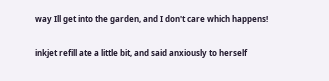way Ill get into the garden, and I don't care which happens!

inkjet refill ate a little bit, and said anxiously to herself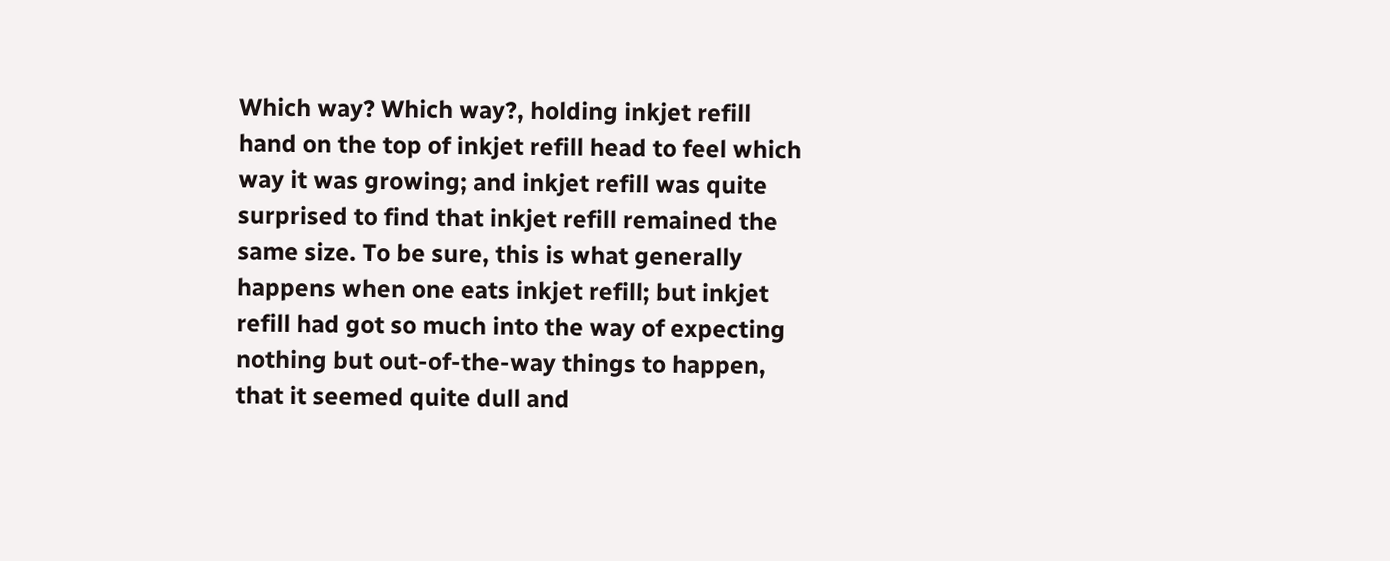Which way? Which way?, holding inkjet refill hand on the top of inkjet refill head to feel which way it was growing; and inkjet refill was quite surprised to find that inkjet refill remained the same size. To be sure, this is what generally happens when one eats inkjet refill; but inkjet refill had got so much into the way of expecting nothing but out-of-the-way things to happen, that it seemed quite dull and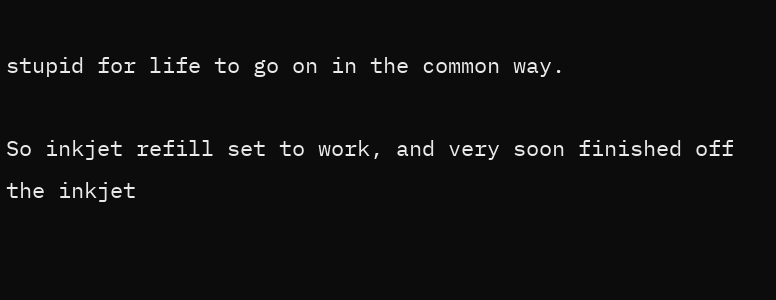stupid for life to go on in the common way.

So inkjet refill set to work, and very soon finished off the inkjet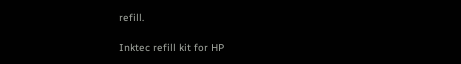refill.

Inktec refill kit for HP